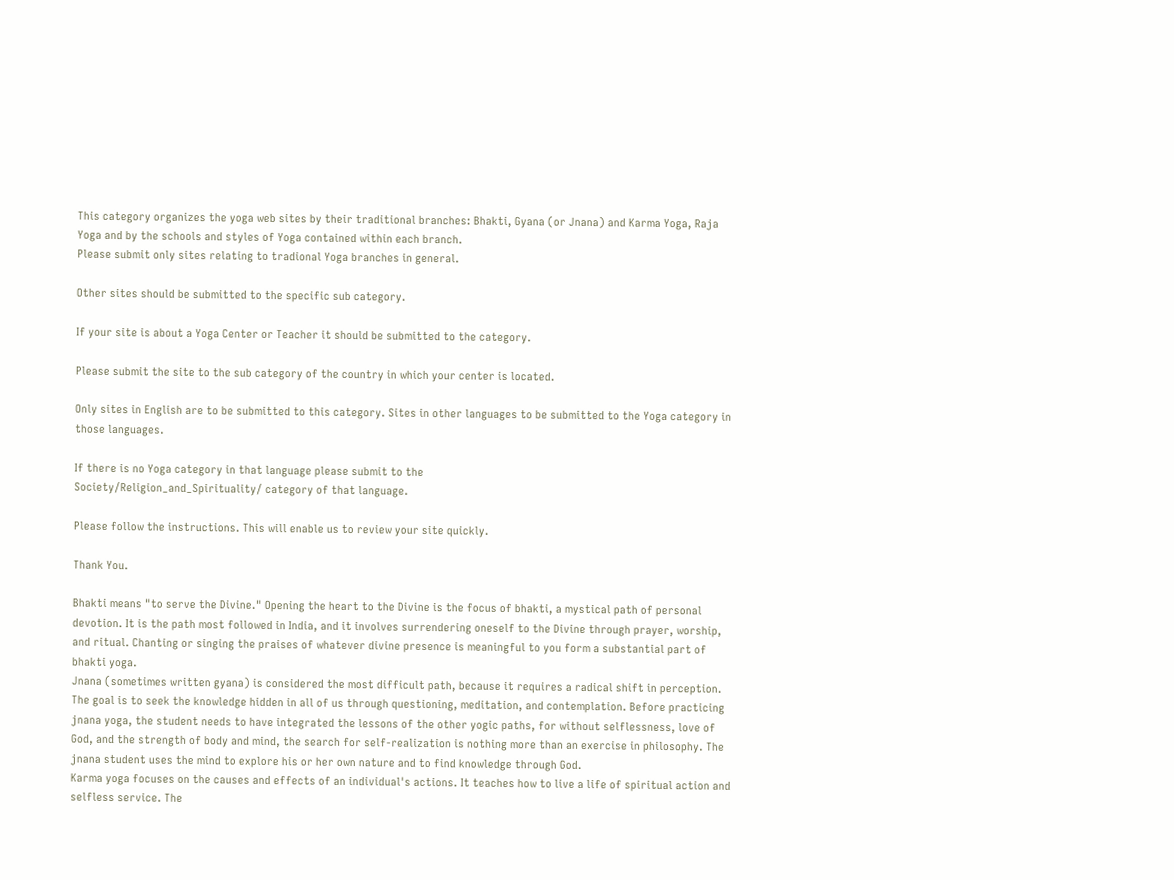This category organizes the yoga web sites by their traditional branches: Bhakti, Gyana (or Jnana) and Karma Yoga, Raja Yoga and by the schools and styles of Yoga contained within each branch.
Please submit only sites relating to tradional Yoga branches in general.

Other sites should be submitted to the specific sub category.

If your site is about a Yoga Center or Teacher it should be submitted to the category.

Please submit the site to the sub category of the country in which your center is located.

Only sites in English are to be submitted to this category. Sites in other languages to be submitted to the Yoga category in those languages.

If there is no Yoga category in that language please submit to the
Society/Religion_and_Spirituality/ category of that language.

Please follow the instructions. This will enable us to review your site quickly.

Thank You.

Bhakti means "to serve the Divine." Opening the heart to the Divine is the focus of bhakti, a mystical path of personal devotion. It is the path most followed in India, and it involves surrendering oneself to the Divine through prayer, worship, and ritual. Chanting or singing the praises of whatever divine presence is meaningful to you form a substantial part of bhakti yoga.
Jnana (sometimes written gyana) is considered the most difficult path, because it requires a radical shift in perception. The goal is to seek the knowledge hidden in all of us through questioning, meditation, and contemplation. Before practicing jnana yoga, the student needs to have integrated the lessons of the other yogic paths, for without selflessness, love of God, and the strength of body and mind, the search for self-realization is nothing more than an exercise in philosophy. The jnana student uses the mind to explore his or her own nature and to find knowledge through God.
Karma yoga focuses on the causes and effects of an individual's actions. It teaches how to live a life of spiritual action and selfless service. The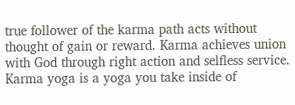true follower of the karma path acts without thought of gain or reward. Karma achieves union with God through right action and selfless service. Karma yoga is a yoga you take inside of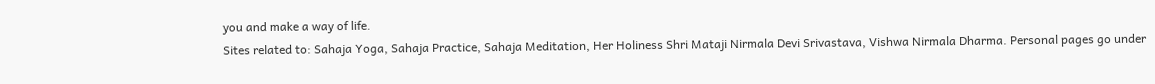you and make a way of life.
Sites related to: Sahaja Yoga, Sahaja Practice, Sahaja Meditation, Her Holiness Shri Mataji Nirmala Devi Srivastava, Vishwa Nirmala Dharma. Personal pages go under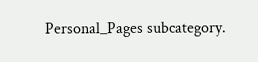Personal_Pages subcategory.